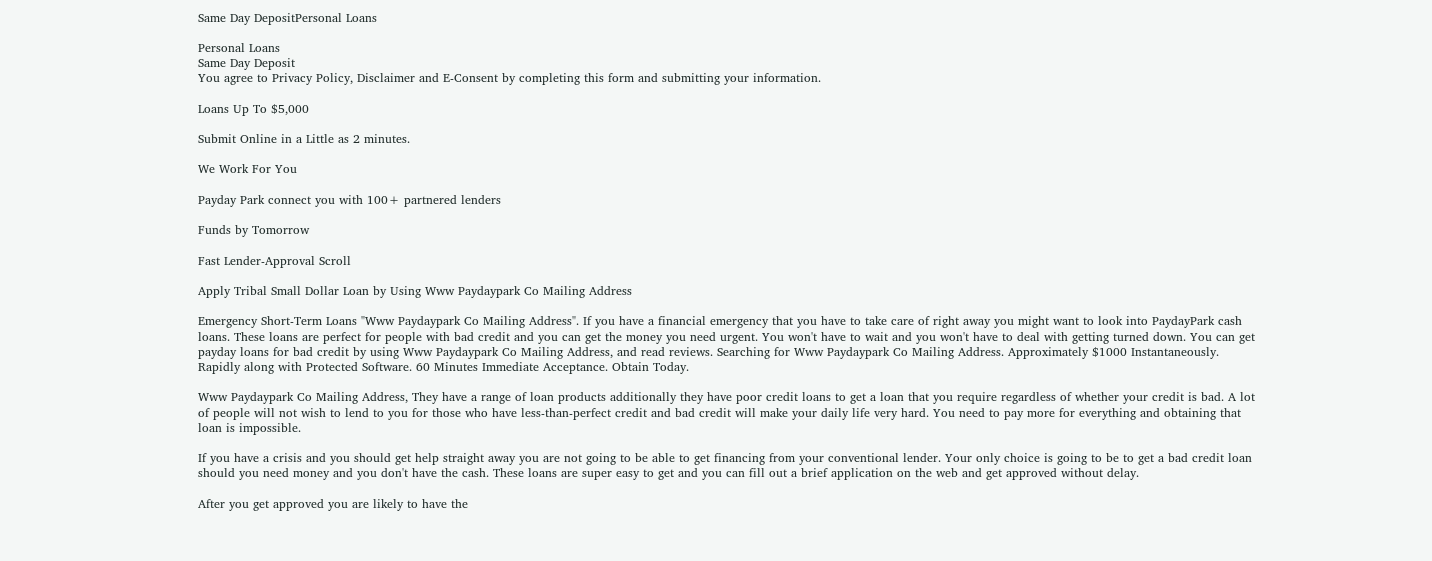Same Day DepositPersonal Loans

Personal Loans
Same Day Deposit
You agree to Privacy Policy, Disclaimer and E-Consent by completing this form and submitting your information.

Loans Up To $5,000

Submit Online in a Little as 2 minutes.

We Work For You

Payday Park connect you with 100+ partnered lenders

Funds by Tomorrow

Fast Lender-Approval Scroll

Apply Tribal Small Dollar Loan by Using Www Paydaypark Co Mailing Address

Emergency Short-Term Loans "Www Paydaypark Co Mailing Address". If you have a financial emergency that you have to take care of right away you might want to look into PaydayPark cash loans. These loans are perfect for people with bad credit and you can get the money you need urgent. You won't have to wait and you won't have to deal with getting turned down. You can get payday loans for bad credit by using Www Paydaypark Co Mailing Address, and read reviews. Searching for Www Paydaypark Co Mailing Address. Approximately $1000 Instantaneously. Rapidly along with Protected Software. 60 Minutes Immediate Acceptance. Obtain Today.

Www Paydaypark Co Mailing Address, They have a range of loan products additionally they have poor credit loans to get a loan that you require regardless of whether your credit is bad. A lot of people will not wish to lend to you for those who have less-than-perfect credit and bad credit will make your daily life very hard. You need to pay more for everything and obtaining that loan is impossible.

If you have a crisis and you should get help straight away you are not going to be able to get financing from your conventional lender. Your only choice is going to be to get a bad credit loan should you need money and you don't have the cash. These loans are super easy to get and you can fill out a brief application on the web and get approved without delay.

After you get approved you are likely to have the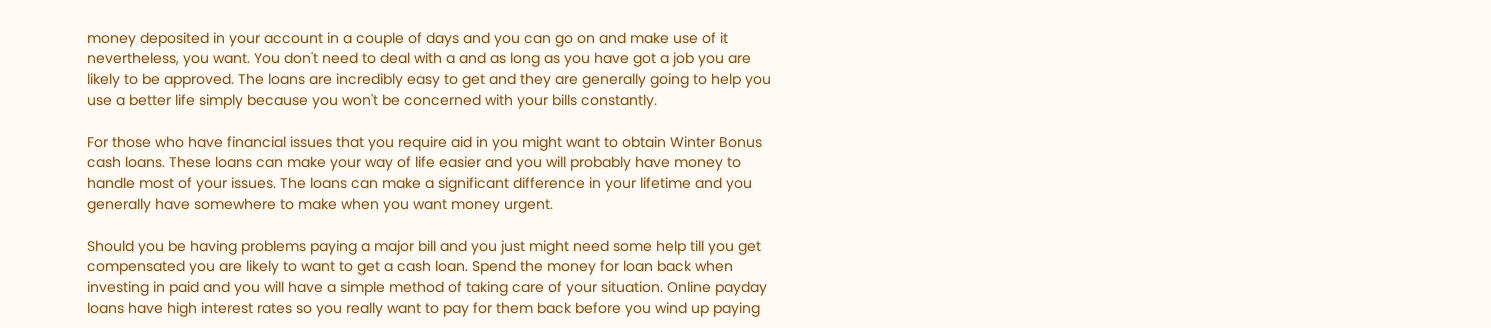money deposited in your account in a couple of days and you can go on and make use of it nevertheless, you want. You don't need to deal with a and as long as you have got a job you are likely to be approved. The loans are incredibly easy to get and they are generally going to help you use a better life simply because you won't be concerned with your bills constantly.

For those who have financial issues that you require aid in you might want to obtain Winter Bonus cash loans. These loans can make your way of life easier and you will probably have money to handle most of your issues. The loans can make a significant difference in your lifetime and you generally have somewhere to make when you want money urgent.

Should you be having problems paying a major bill and you just might need some help till you get compensated you are likely to want to get a cash loan. Spend the money for loan back when investing in paid and you will have a simple method of taking care of your situation. Online payday loans have high interest rates so you really want to pay for them back before you wind up paying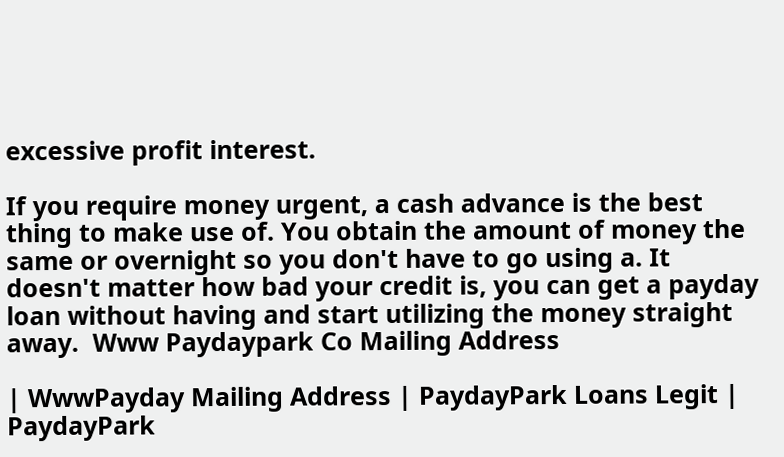excessive profit interest.

If you require money urgent, a cash advance is the best thing to make use of. You obtain the amount of money the same or overnight so you don't have to go using a. It doesn't matter how bad your credit is, you can get a payday loan without having and start utilizing the money straight away.  Www Paydaypark Co Mailing Address

| WwwPayday Mailing Address | PaydayPark Loans Legit | PaydayPark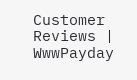Customer Reviews | WwwPayday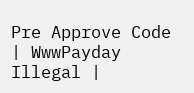Pre Approve Code | WwwPayday Illegal |